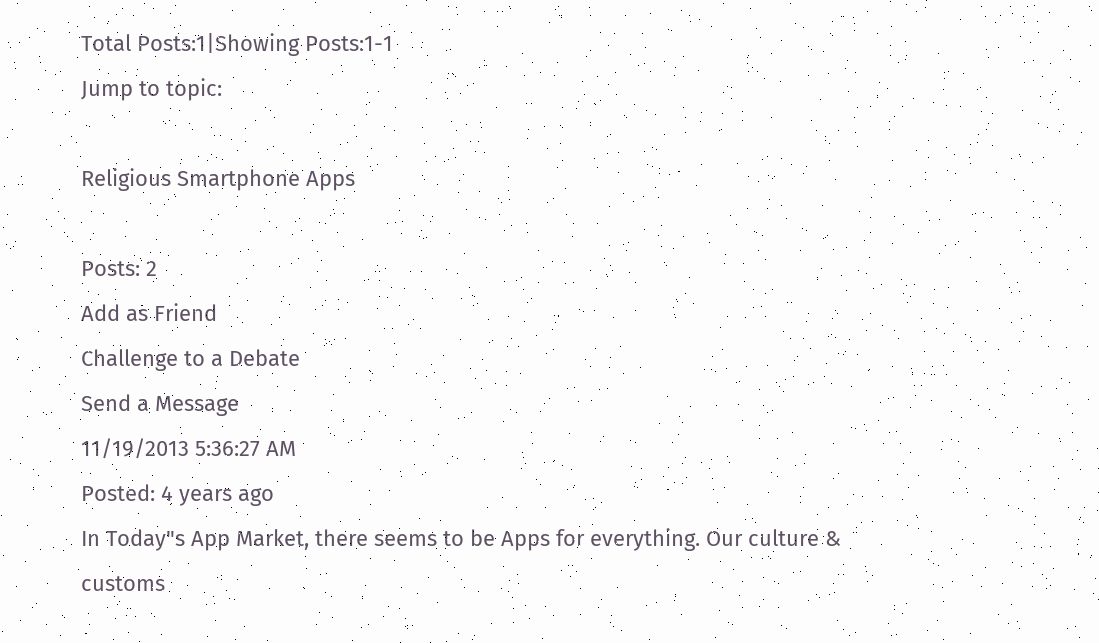Total Posts:1|Showing Posts:1-1
Jump to topic:

Religious Smartphone Apps

Posts: 2
Add as Friend
Challenge to a Debate
Send a Message
11/19/2013 5:36:27 AM
Posted: 4 years ago
In Today"s App Market, there seems to be Apps for everything. Our culture & customs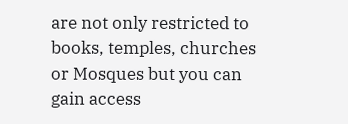are not only restricted to books, temples, churches or Mosques but you can gain access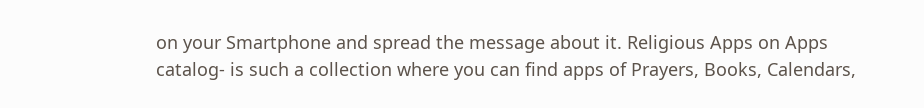on your Smartphone and spread the message about it. Religious Apps on Apps catalog- is such a collection where you can find apps of Prayers, Books, Calendars,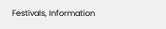Festivals, Information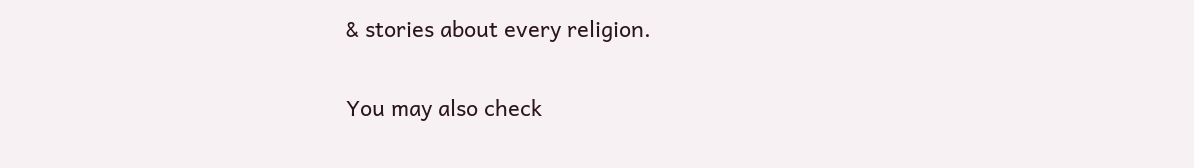& stories about every religion.

You may also check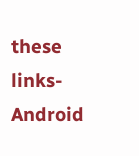these links-
Android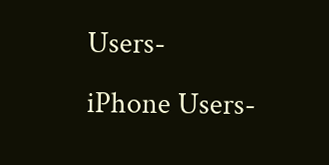Users-
iPhone Users-